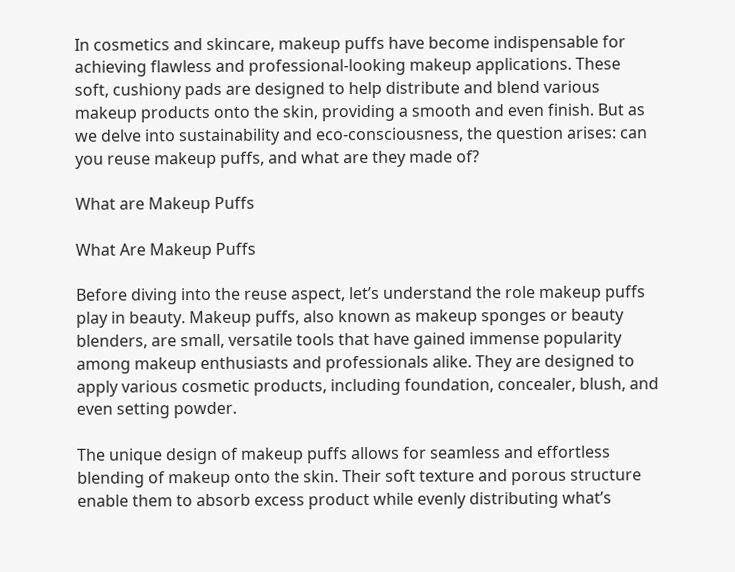In cosmetics and skincare, makeup puffs have become indispensable for achieving flawless and professional-looking makeup applications. These soft, cushiony pads are designed to help distribute and blend various makeup products onto the skin, providing a smooth and even finish. But as we delve into sustainability and eco-consciousness, the question arises: can you reuse makeup puffs, and what are they made of?

What are Makeup Puffs

What Are Makeup Puffs

Before diving into the reuse aspect, let’s understand the role makeup puffs play in beauty. Makeup puffs, also known as makeup sponges or beauty blenders, are small, versatile tools that have gained immense popularity among makeup enthusiasts and professionals alike. They are designed to apply various cosmetic products, including foundation, concealer, blush, and even setting powder.

The unique design of makeup puffs allows for seamless and effortless blending of makeup onto the skin. Their soft texture and porous structure enable them to absorb excess product while evenly distributing what’s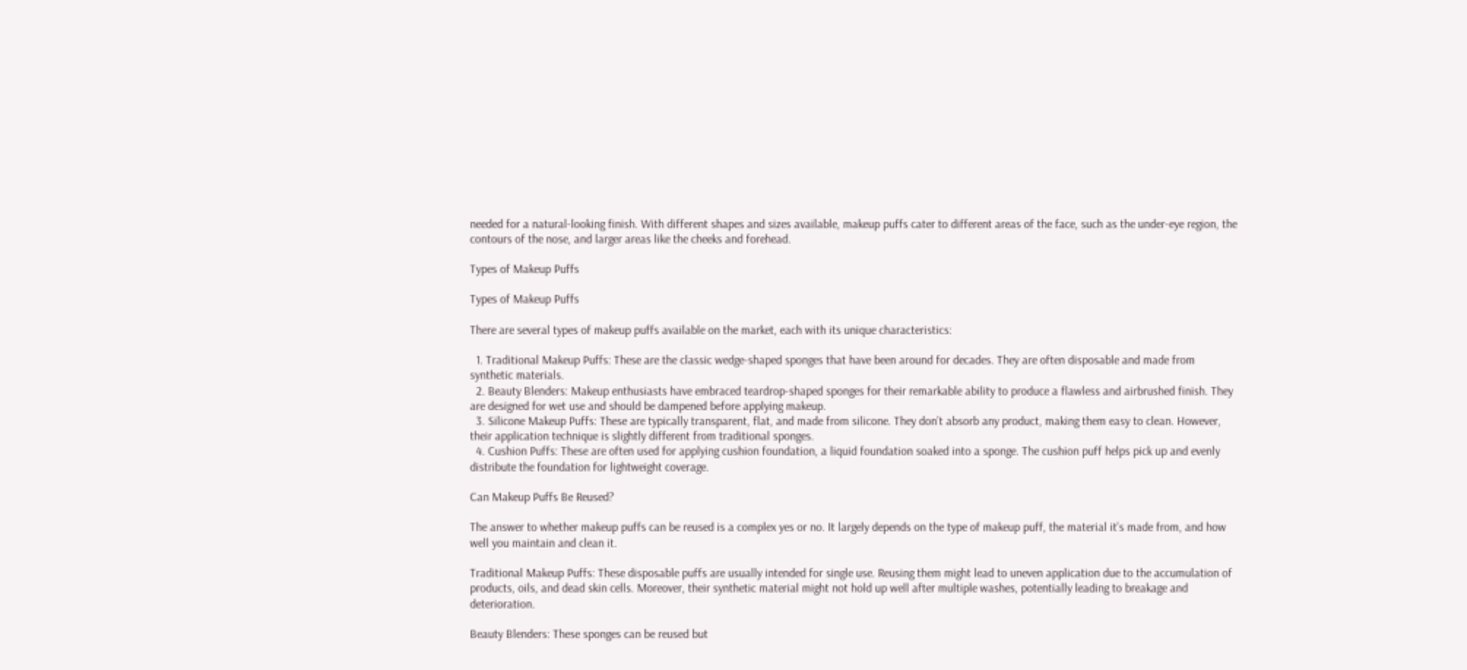needed for a natural-looking finish. With different shapes and sizes available, makeup puffs cater to different areas of the face, such as the under-eye region, the contours of the nose, and larger areas like the cheeks and forehead.

Types of Makeup Puffs

Types of Makeup Puffs

There are several types of makeup puffs available on the market, each with its unique characteristics:

  1. Traditional Makeup Puffs: These are the classic wedge-shaped sponges that have been around for decades. They are often disposable and made from synthetic materials.
  2. Beauty Blenders: Makeup enthusiasts have embraced teardrop-shaped sponges for their remarkable ability to produce a flawless and airbrushed finish. They are designed for wet use and should be dampened before applying makeup.
  3. Silicone Makeup Puffs: These are typically transparent, flat, and made from silicone. They don’t absorb any product, making them easy to clean. However, their application technique is slightly different from traditional sponges.
  4. Cushion Puffs: These are often used for applying cushion foundation, a liquid foundation soaked into a sponge. The cushion puff helps pick up and evenly distribute the foundation for lightweight coverage.

Can Makeup Puffs Be Reused?

The answer to whether makeup puffs can be reused is a complex yes or no. It largely depends on the type of makeup puff, the material it’s made from, and how well you maintain and clean it.

Traditional Makeup Puffs: These disposable puffs are usually intended for single use. Reusing them might lead to uneven application due to the accumulation of products, oils, and dead skin cells. Moreover, their synthetic material might not hold up well after multiple washes, potentially leading to breakage and deterioration.

Beauty Blenders: These sponges can be reused but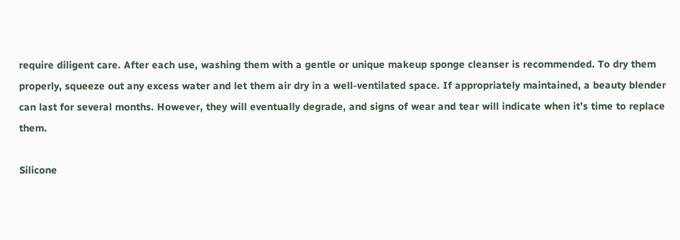require diligent care. After each use, washing them with a gentle or unique makeup sponge cleanser is recommended. To dry them properly, squeeze out any excess water and let them air dry in a well-ventilated space. If appropriately maintained, a beauty blender can last for several months. However, they will eventually degrade, and signs of wear and tear will indicate when it’s time to replace them.

Silicone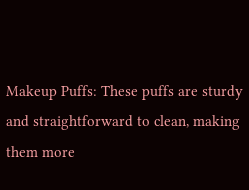Makeup Puffs: These puffs are sturdy and straightforward to clean, making them more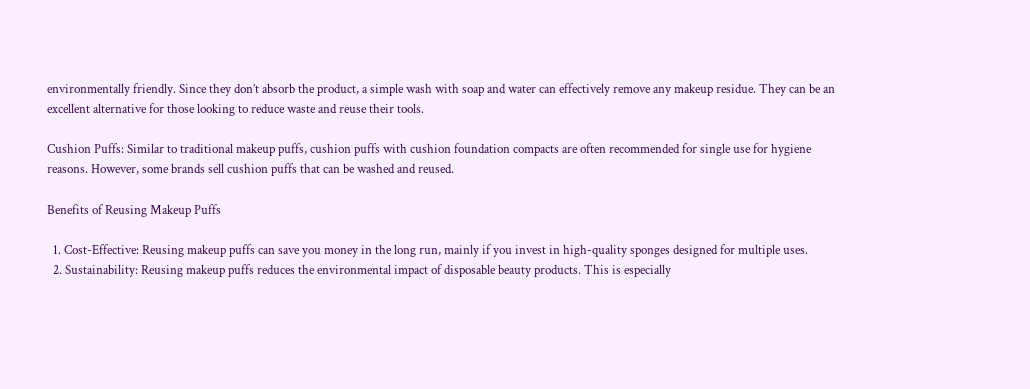environmentally friendly. Since they don’t absorb the product, a simple wash with soap and water can effectively remove any makeup residue. They can be an excellent alternative for those looking to reduce waste and reuse their tools.

Cushion Puffs: Similar to traditional makeup puffs, cushion puffs with cushion foundation compacts are often recommended for single use for hygiene reasons. However, some brands sell cushion puffs that can be washed and reused.

Benefits of Reusing Makeup Puffs

  1. Cost-Effective: Reusing makeup puffs can save you money in the long run, mainly if you invest in high-quality sponges designed for multiple uses.
  2. Sustainability: Reusing makeup puffs reduces the environmental impact of disposable beauty products. This is especially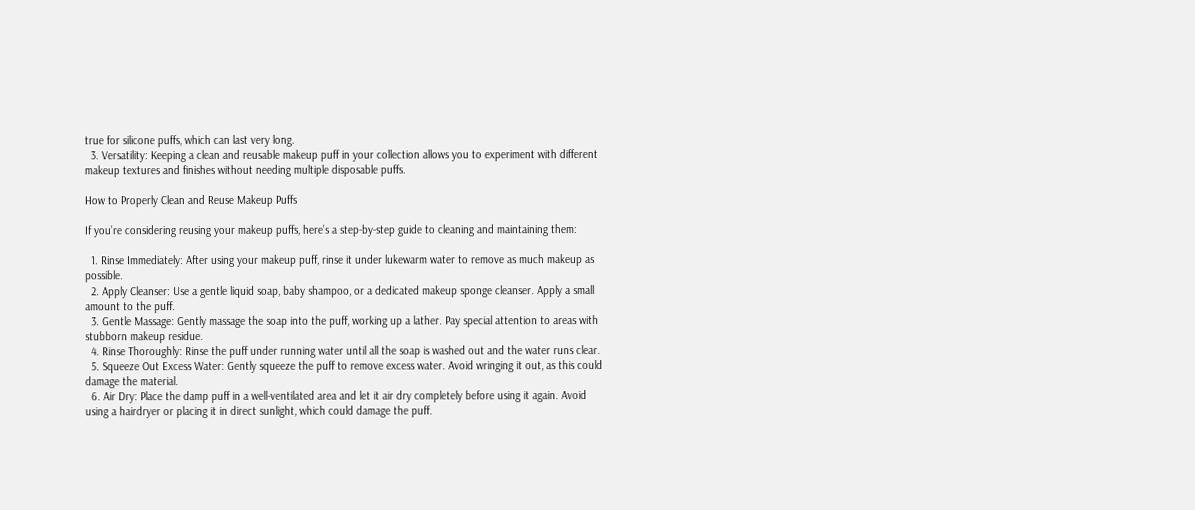true for silicone puffs, which can last very long.
  3. Versatility: Keeping a clean and reusable makeup puff in your collection allows you to experiment with different makeup textures and finishes without needing multiple disposable puffs.

How to Properly Clean and Reuse Makeup Puffs

If you’re considering reusing your makeup puffs, here’s a step-by-step guide to cleaning and maintaining them:

  1. Rinse Immediately: After using your makeup puff, rinse it under lukewarm water to remove as much makeup as possible.
  2. Apply Cleanser: Use a gentle liquid soap, baby shampoo, or a dedicated makeup sponge cleanser. Apply a small amount to the puff.
  3. Gentle Massage: Gently massage the soap into the puff, working up a lather. Pay special attention to areas with stubborn makeup residue.
  4. Rinse Thoroughly: Rinse the puff under running water until all the soap is washed out and the water runs clear.
  5. Squeeze Out Excess Water: Gently squeeze the puff to remove excess water. Avoid wringing it out, as this could damage the material.
  6. Air Dry: Place the damp puff in a well-ventilated area and let it air dry completely before using it again. Avoid using a hairdryer or placing it in direct sunlight, which could damage the puff.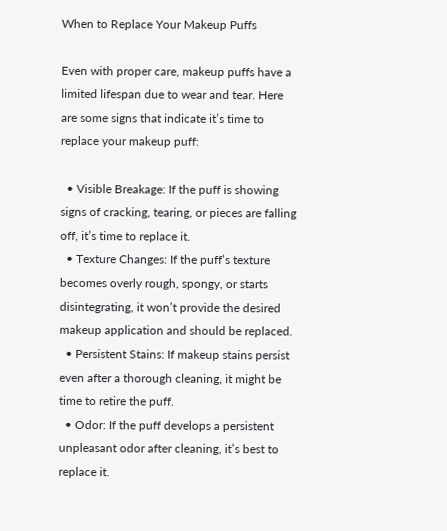When to Replace Your Makeup Puffs

Even with proper care, makeup puffs have a limited lifespan due to wear and tear. Here are some signs that indicate it’s time to replace your makeup puff:

  • Visible Breakage: If the puff is showing signs of cracking, tearing, or pieces are falling off, it’s time to replace it.
  • Texture Changes: If the puff’s texture becomes overly rough, spongy, or starts disintegrating, it won’t provide the desired makeup application and should be replaced.
  • Persistent Stains: If makeup stains persist even after a thorough cleaning, it might be time to retire the puff.
  • Odor: If the puff develops a persistent unpleasant odor after cleaning, it’s best to replace it.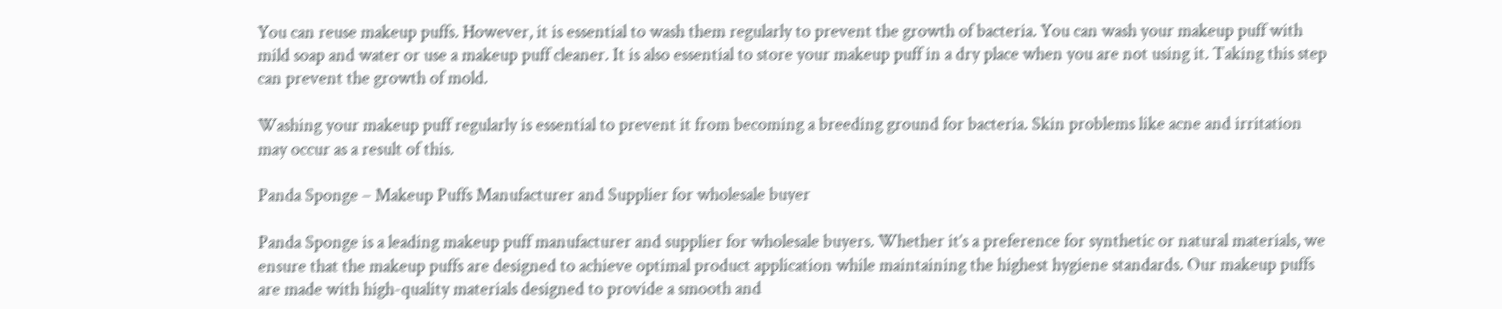You can reuse makeup puffs. However, it is essential to wash them regularly to prevent the growth of bacteria. You can wash your makeup puff with mild soap and water or use a makeup puff cleaner. It is also essential to store your makeup puff in a dry place when you are not using it. Taking this step can prevent the growth of mold.

Washing your makeup puff regularly is essential to prevent it from becoming a breeding ground for bacteria. Skin problems like acne and irritation may occur as a result of this.

Panda Sponge – Makeup Puffs Manufacturer and Supplier for wholesale buyer

Panda Sponge is a leading makeup puff manufacturer and supplier for wholesale buyers. Whether it’s a preference for synthetic or natural materials, we ensure that the makeup puffs are designed to achieve optimal product application while maintaining the highest hygiene standards. Our makeup puffs are made with high-quality materials designed to provide a smooth and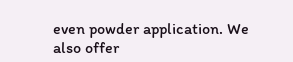even powder application. We also offer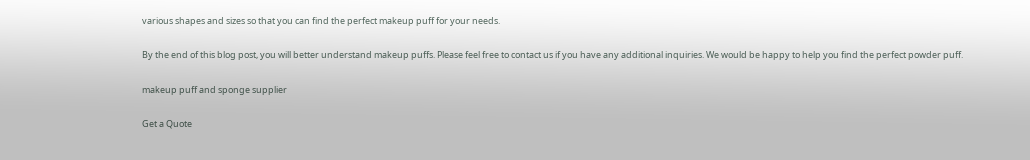various shapes and sizes so that you can find the perfect makeup puff for your needs.

By the end of this blog post, you will better understand makeup puffs. Please feel free to contact us if you have any additional inquiries. We would be happy to help you find the perfect powder puff.

makeup puff and sponge supplier

Get a Quote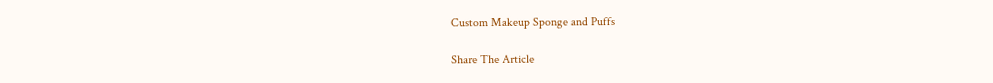Custom Makeup Sponge and Puffs

Share The Article